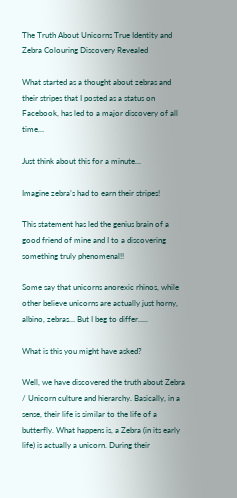The Truth About Unicorns True Identity and Zebra Colouring Discovery Revealed

What started as a thought about zebras and their stripes that I posted as a status on Facebook, has led to a major discovery of all time…

Just think about this for a minute…

Imagine zebra’s had to earn their stripes!

This statement has led the genius brain of a good friend of mine and I to a discovering something truly phenomenal!!

Some say that unicorns anorexic rhinos, while other believe unicorns are actually just horny, albino, zebras… But I beg to differ…..

What is this you might have asked?

Well, we have discovered the truth about Zebra / Unicorn culture and hierarchy. Basically, in a sense, their life is similar to the life of a butterfly. What happens is, a Zebra (in its early life) is actually a unicorn. During their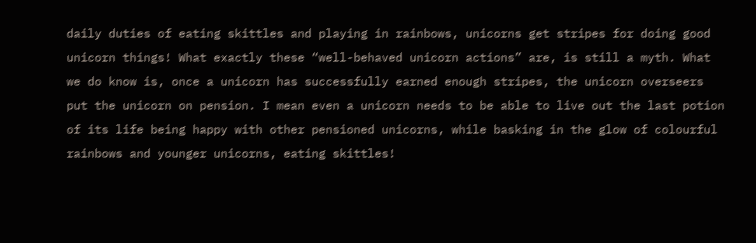daily duties of eating skittles and playing in rainbows, unicorns get stripes for doing good unicorn things! What exactly these “well-behaved unicorn actions” are, is still a myth. What we do know is, once a unicorn has successfully earned enough stripes, the unicorn overseers put the unicorn on pension. I mean even a unicorn needs to be able to live out the last potion of its life being happy with other pensioned unicorns, while basking in the glow of colourful rainbows and younger unicorns, eating skittles!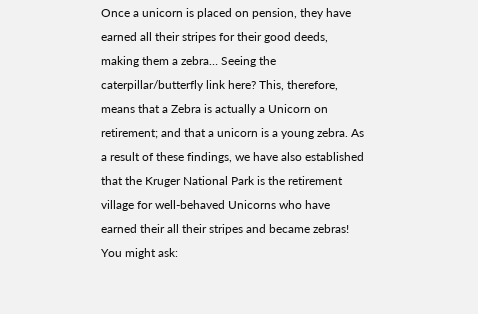Once a unicorn is placed on pension, they have earned all their stripes for their good deeds, making them a zebra… Seeing the caterpillar/butterfly link here? This, therefore, means that a Zebra is actually a Unicorn on retirement; and that a unicorn is a young zebra. As a result of these findings, we have also established that the Kruger National Park is the retirement village for well-behaved Unicorns who have earned their all their stripes and became zebras! You might ask: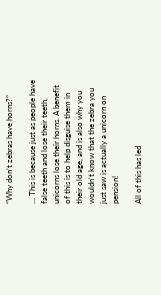“Why don’t zebras have horns?”

… This is because just as people have false teeth and lose their teeth, unicorns lose their horns. A benefit of this is to help disguise them in their old age, and is also why you wouldn’t know that the zebra you just saw is actually a unicorn on pension!

All of this has led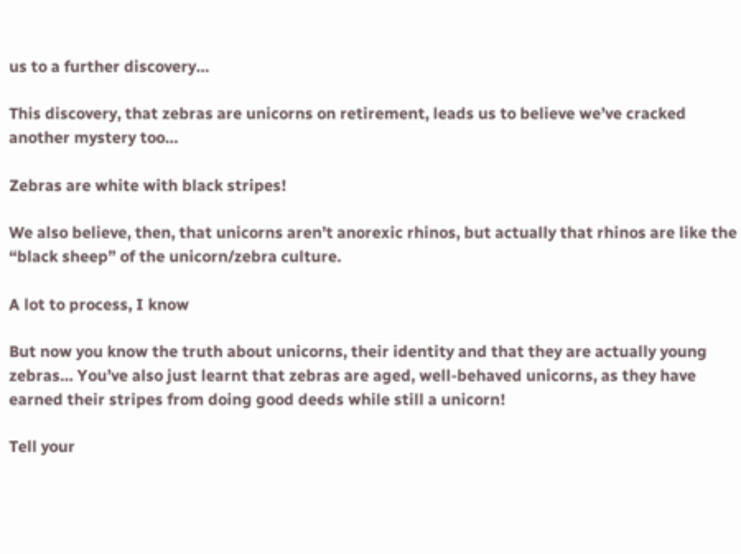us to a further discovery…

This discovery, that zebras are unicorns on retirement, leads us to believe we’ve cracked another mystery too…

Zebras are white with black stripes!

We also believe, then, that unicorns aren’t anorexic rhinos, but actually that rhinos are like the “black sheep” of the unicorn/zebra culture.

A lot to process, I know

But now you know the truth about unicorns, their identity and that they are actually young zebras… You’ve also just learnt that zebras are aged, well-behaved unicorns, as they have earned their stripes from doing good deeds while still a unicorn!

Tell your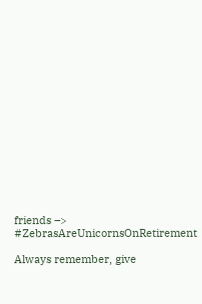friends –> #ZebrasAreUnicornsOnRetirement

Always remember, give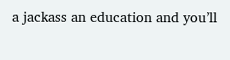a jackass an education and you’ll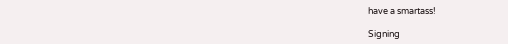have a smartass!

Signing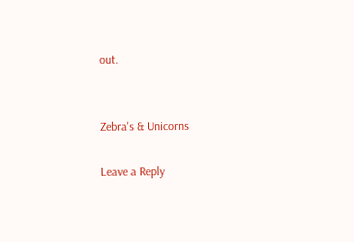out.


Zebra's & Unicorns

Leave a Reply